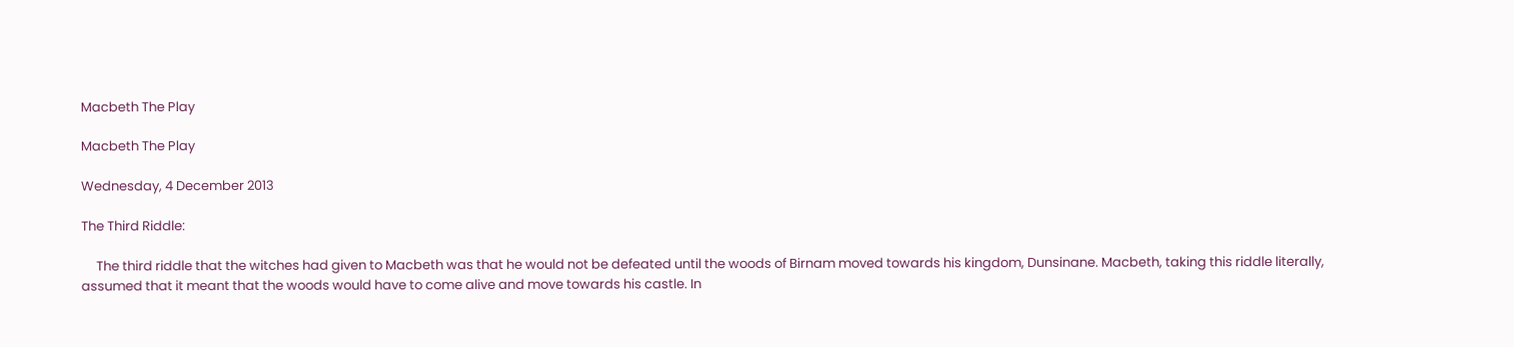Macbeth The Play

Macbeth The Play

Wednesday, 4 December 2013

The Third Riddle:

     The third riddle that the witches had given to Macbeth was that he would not be defeated until the woods of Birnam moved towards his kingdom, Dunsinane. Macbeth, taking this riddle literally, assumed that it meant that the woods would have to come alive and move towards his castle. In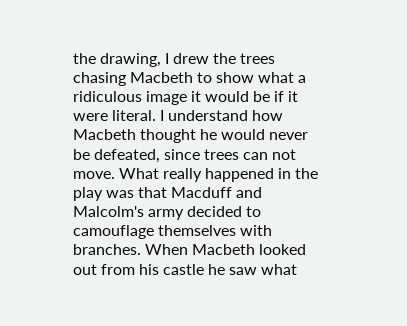the drawing, I drew the trees chasing Macbeth to show what a ridiculous image it would be if it were literal. I understand how Macbeth thought he would never be defeated, since trees can not move. What really happened in the play was that Macduff and Malcolm's army decided to camouflage themselves with branches. When Macbeth looked out from his castle he saw what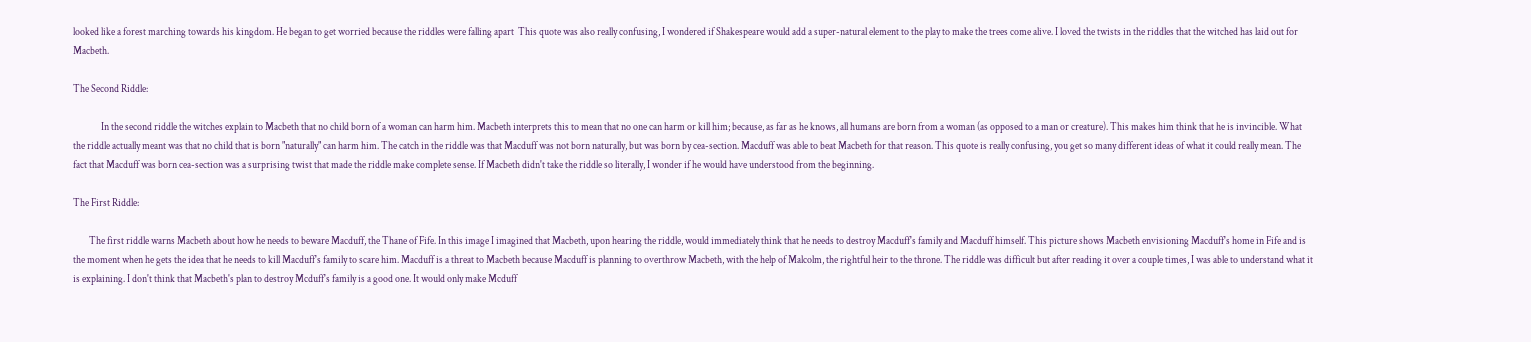looked like a forest marching towards his kingdom. He began to get worried because the riddles were falling apart  This quote was also really confusing, I wondered if Shakespeare would add a super-natural element to the play to make the trees come alive. I loved the twists in the riddles that the witched has laid out for Macbeth.

The Second Riddle:

              In the second riddle the witches explain to Macbeth that no child born of a woman can harm him. Macbeth interprets this to mean that no one can harm or kill him; because, as far as he knows, all humans are born from a woman (as opposed to a man or creature). This makes him think that he is invincible. What the riddle actually meant was that no child that is born "naturally" can harm him. The catch in the riddle was that Macduff was not born naturally, but was born by cea-section. Macduff was able to beat Macbeth for that reason. This quote is really confusing, you get so many different ideas of what it could really mean. The fact that Macduff was born cea-section was a surprising twist that made the riddle make complete sense. If Macbeth didn't take the riddle so literally, I wonder if he would have understood from the beginning.

The First Riddle:

        The first riddle warns Macbeth about how he needs to beware Macduff, the Thane of Fife. In this image I imagined that Macbeth, upon hearing the riddle, would immediately think that he needs to destroy Macduff's family and Macduff himself. This picture shows Macbeth envisioning Macduff's home in Fife and is the moment when he gets the idea that he needs to kill Macduff's family to scare him. Macduff is a threat to Macbeth because Macduff is planning to overthrow Macbeth, with the help of Malcolm, the rightful heir to the throne. The riddle was difficult but after reading it over a couple times, I was able to understand what it is explaining. I don't think that Macbeth's plan to destroy Mcduff's family is a good one. It would only make Mcduff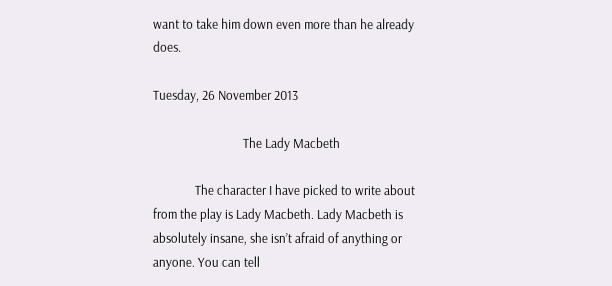want to take him down even more than he already does.

Tuesday, 26 November 2013

                              The Lady Macbeth

              The character I have picked to write about from the play is Lady Macbeth. Lady Macbeth is absolutely insane, she isn’t afraid of anything or anyone. You can tell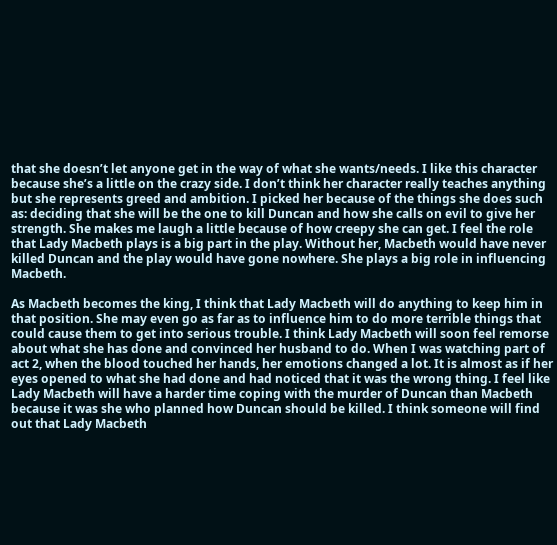that she doesn’t let anyone get in the way of what she wants/needs. I like this character because she’s a little on the crazy side. I don’t think her character really teaches anything but she represents greed and ambition. I picked her because of the things she does such as: deciding that she will be the one to kill Duncan and how she calls on evil to give her strength. She makes me laugh a little because of how creepy she can get. I feel the role that Lady Macbeth plays is a big part in the play. Without her, Macbeth would have never killed Duncan and the play would have gone nowhere. She plays a big role in influencing Macbeth.

As Macbeth becomes the king, I think that Lady Macbeth will do anything to keep him in that position. She may even go as far as to influence him to do more terrible things that could cause them to get into serious trouble. I think Lady Macbeth will soon feel remorse about what she has done and convinced her husband to do. When I was watching part of act 2, when the blood touched her hands, her emotions changed a lot. It is almost as if her eyes opened to what she had done and had noticed that it was the wrong thing. I feel like Lady Macbeth will have a harder time coping with the murder of Duncan than Macbeth because it was she who planned how Duncan should be killed. I think someone will find out that Lady Macbeth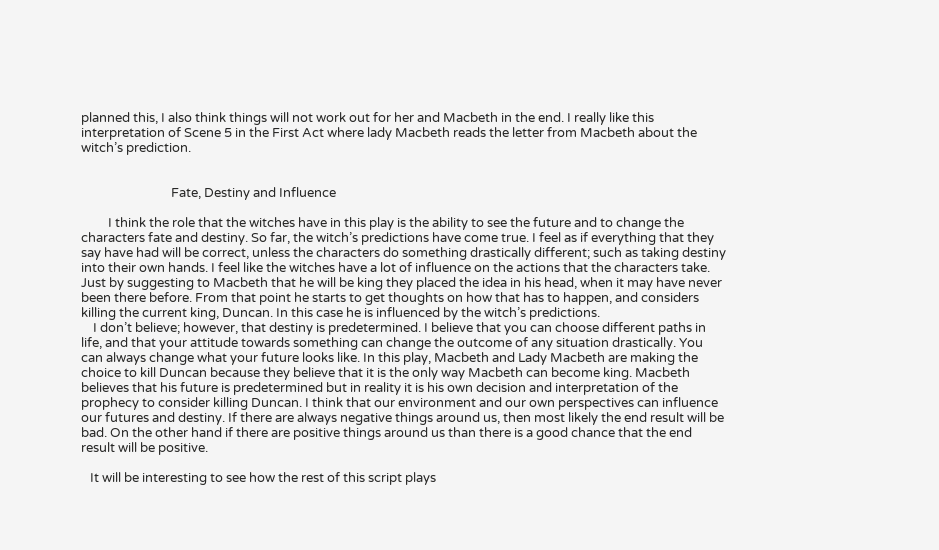planned this, I also think things will not work out for her and Macbeth in the end. I really like this interpretation of Scene 5 in the First Act where lady Macbeth reads the letter from Macbeth about the witch’s prediction.


                              Fate, Destiny and Influence

         I think the role that the witches have in this play is the ability to see the future and to change the characters fate and destiny. So far, the witch’s predictions have come true. I feel as if everything that they say have had will be correct, unless the characters do something drastically different; such as taking destiny into their own hands. I feel like the witches have a lot of influence on the actions that the characters take. Just by suggesting to Macbeth that he will be king they placed the idea in his head, when it may have never been there before. From that point he starts to get thoughts on how that has to happen, and considers killing the current king, Duncan. In this case he is influenced by the witch’s predictions.
    I don’t believe; however, that destiny is predetermined. I believe that you can choose different paths in life, and that your attitude towards something can change the outcome of any situation drastically. You can always change what your future looks like. In this play, Macbeth and Lady Macbeth are making the choice to kill Duncan because they believe that it is the only way Macbeth can become king. Macbeth believes that his future is predetermined but in reality it is his own decision and interpretation of the prophecy to consider killing Duncan. I think that our environment and our own perspectives can influence our futures and destiny. If there are always negative things around us, then most likely the end result will be bad. On the other hand if there are positive things around us than there is a good chance that the end result will be positive.

   It will be interesting to see how the rest of this script plays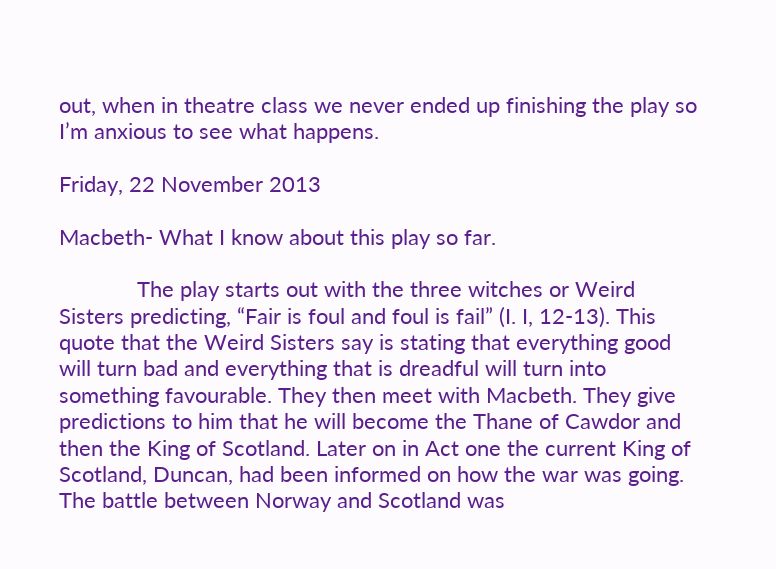out, when in theatre class we never ended up finishing the play so I’m anxious to see what happens.

Friday, 22 November 2013

Macbeth- What I know about this play so far.

             The play starts out with the three witches or Weird Sisters predicting, “Fair is foul and foul is fail” (I. I, 12-13). This quote that the Weird Sisters say is stating that everything good will turn bad and everything that is dreadful will turn into something favourable. They then meet with Macbeth. They give predictions to him that he will become the Thane of Cawdor and then the King of Scotland. Later on in Act one the current King of Scotland, Duncan, had been informed on how the war was going. The battle between Norway and Scotland was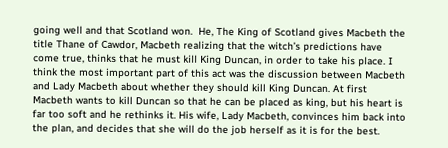going well and that Scotland won.  He, The King of Scotland gives Macbeth the title Thane of Cawdor, Macbeth realizing that the witch’s predictions have come true, thinks that he must kill King Duncan, in order to take his place. I think the most important part of this act was the discussion between Macbeth and Lady Macbeth about whether they should kill King Duncan. At first Macbeth wants to kill Duncan so that he can be placed as king, but his heart is far too soft and he rethinks it. His wife, Lady Macbeth, convinces him back into the plan, and decides that she will do the job herself as it is for the best.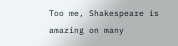Too me, Shakespeare is amazing on many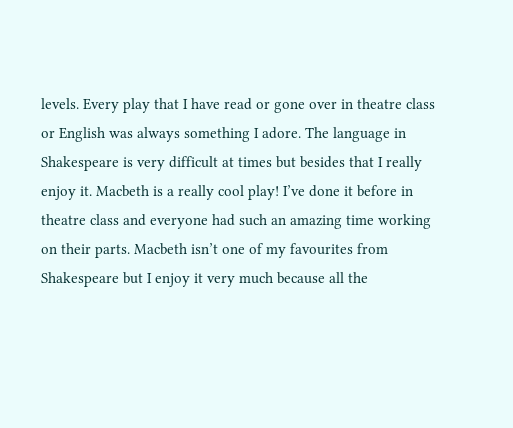levels. Every play that I have read or gone over in theatre class or English was always something I adore. The language in Shakespeare is very difficult at times but besides that I really enjoy it. Macbeth is a really cool play! I’ve done it before in theatre class and everyone had such an amazing time working on their parts. Macbeth isn’t one of my favourites from Shakespeare but I enjoy it very much because all the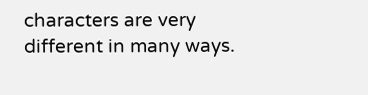characters are very different in many ways.